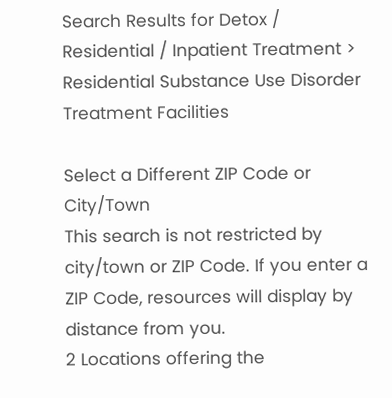Search Results for Detox / Residential / Inpatient Treatment > Residential Substance Use Disorder Treatment Facilities

Select a Different ZIP Code or City/Town
This search is not restricted by city/town or ZIP Code. If you enter a ZIP Code, resources will display by distance from you.
2 Locations offering the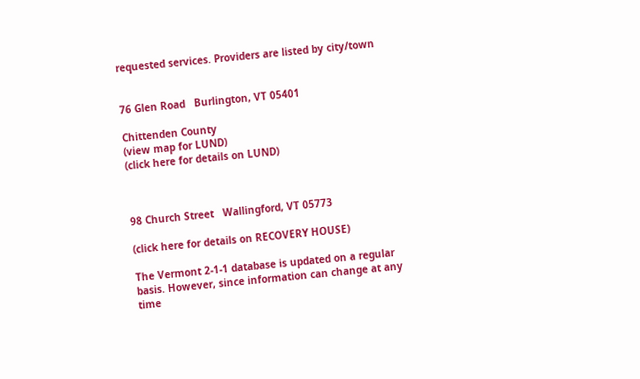requested services. Providers are listed by city/town


76 Glen Road   Burlington, VT 05401

Chittenden County
(view map for LUND)
(click here for details on LUND)



98 Church Street   Wallingford, VT 05773

(click here for details on RECOVERY HOUSE)

The Vermont 2-1-1 database is updated on a regular basis. However, since information can change at any time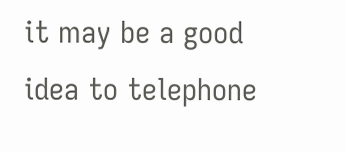it may be a good idea to telephone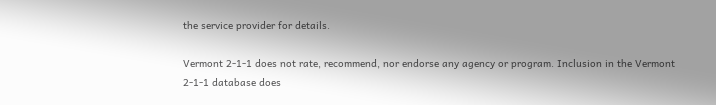the service provider for details.

Vermont 2-1-1 does not rate, recommend, nor endorse any agency or program. Inclusion in the Vermont 2-1-1 database does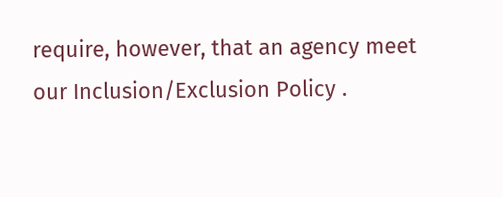require, however, that an agency meet our Inclusion/Exclusion Policy .